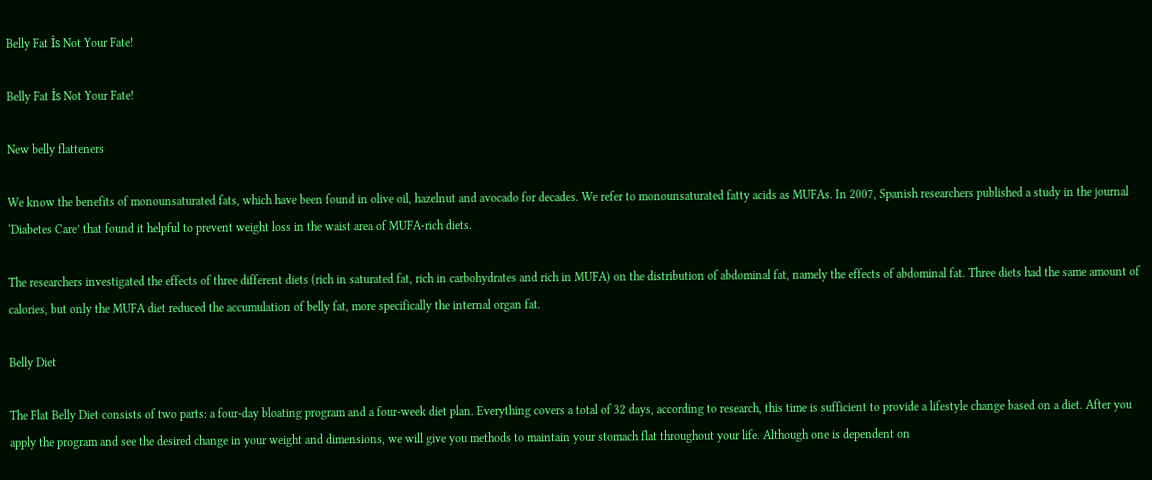Belly Fat İs Not Your Fate!

Belly Fat İs Not Your Fate!

New belly flatteners

We know the benefits of monounsaturated fats, which have been found in olive oil, hazelnut and avocado for decades. We refer to monounsaturated fatty acids as MUFAs. In 2007, Spanish researchers published a study in the journal ‘Diabetes Care’ that found it helpful to prevent weight loss in the waist area of MUFA-rich diets.

The researchers investigated the effects of three different diets (rich in saturated fat, rich in carbohydrates and rich in MUFA) on the distribution of abdominal fat, namely the effects of abdominal fat. Three diets had the same amount of calories, but only the MUFA diet reduced the accumulation of belly fat, more specifically the internal organ fat.

Belly Diet

The Flat Belly Diet consists of two parts: a four-day bloating program and a four-week diet plan. Everything covers a total of 32 days, according to research, this time is sufficient to provide a lifestyle change based on a diet. After you apply the program and see the desired change in your weight and dimensions, we will give you methods to maintain your stomach flat throughout your life. Although one is dependent on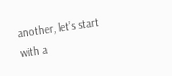another, let’s start with a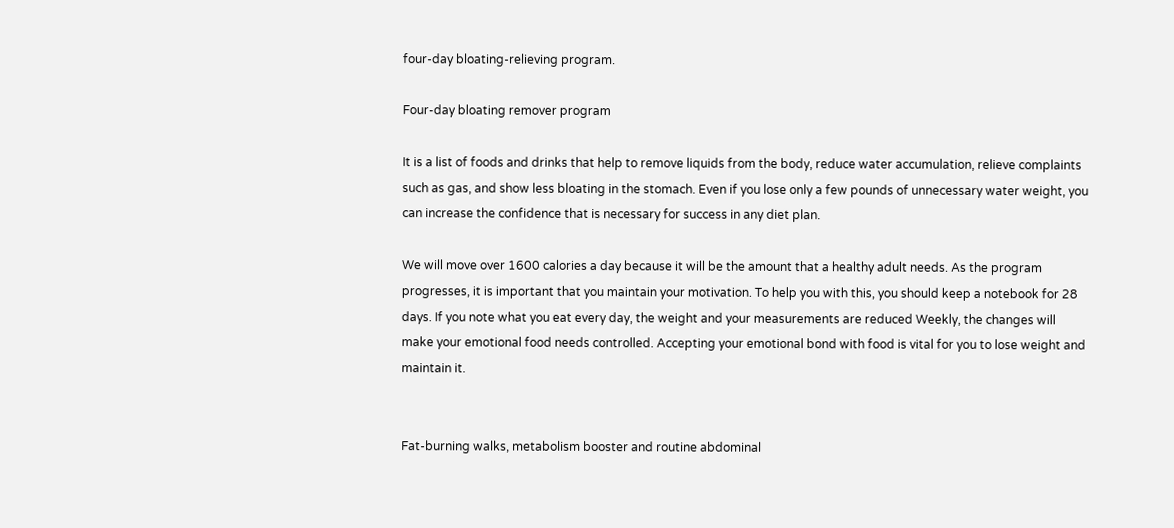four-day bloating-relieving program.

Four-day bloating remover program

It is a list of foods and drinks that help to remove liquids from the body, reduce water accumulation, relieve complaints such as gas, and show less bloating in the stomach. Even if you lose only a few pounds of unnecessary water weight, you can increase the confidence that is necessary for success in any diet plan.

We will move over 1600 calories a day because it will be the amount that a healthy adult needs. As the program progresses, it is important that you maintain your motivation. To help you with this, you should keep a notebook for 28 days. If you note what you eat every day, the weight and your measurements are reduced Weekly, the changes will make your emotional food needs controlled. Accepting your emotional bond with food is vital for you to lose weight and maintain it.


Fat-burning walks, metabolism booster and routine abdominal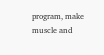program, make muscle and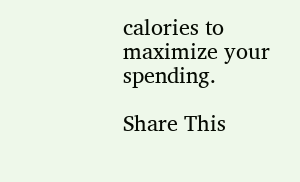calories to maximize your spending.

Share This